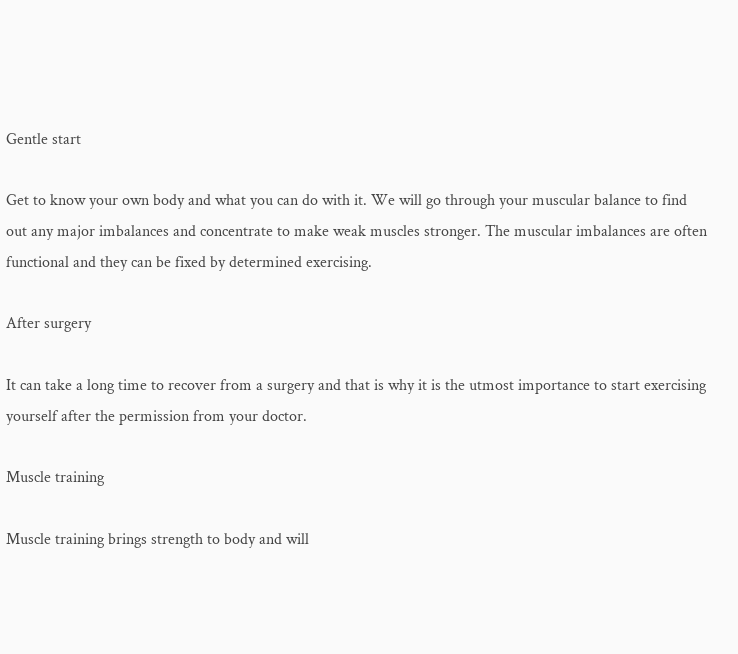Gentle start

Get to know your own body and what you can do with it. We will go through your muscular balance to find out any major imbalances and concentrate to make weak muscles stronger. The muscular imbalances are often functional and they can be fixed by determined exercising.

After surgery

It can take a long time to recover from a surgery and that is why it is the utmost importance to start exercising yourself after the permission from your doctor.

Muscle training

Muscle training brings strength to body and will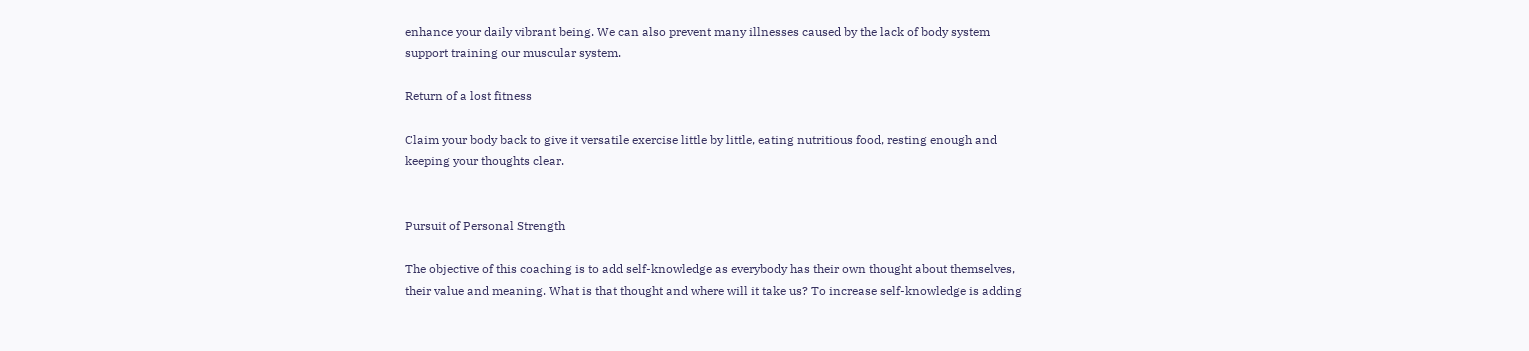enhance your daily vibrant being. We can also prevent many illnesses caused by the lack of body system support training our muscular system.

Return of a lost fitness

Claim your body back to give it versatile exercise little by little, eating nutritious food, resting enough and keeping your thoughts clear.


Pursuit of Personal Strength

The objective of this coaching is to add self-knowledge as everybody has their own thought about themselves, their value and meaning. What is that thought and where will it take us? To increase self-knowledge is adding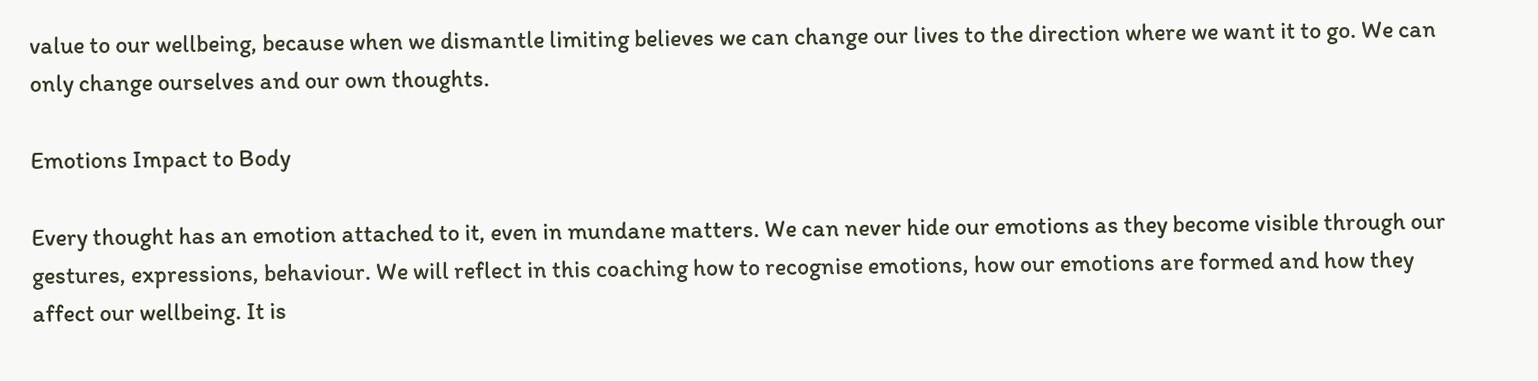value to our wellbeing, because when we dismantle limiting believes we can change our lives to the direction where we want it to go. We can only change ourselves and our own thoughts.

Emotions Impact to Body

Every thought has an emotion attached to it, even in mundane matters. We can never hide our emotions as they become visible through our gestures, expressions, behaviour. We will reflect in this coaching how to recognise emotions, how our emotions are formed and how they affect our wellbeing. It is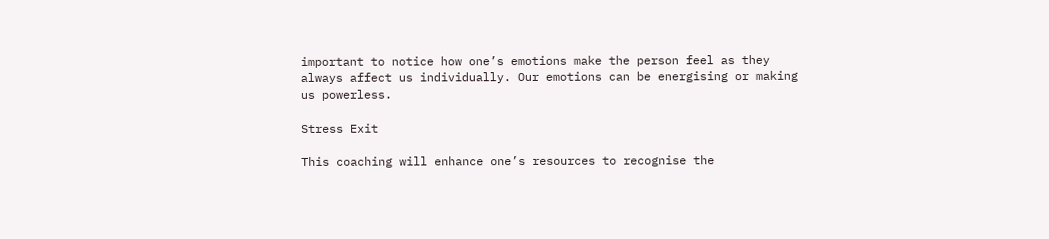important to notice how one’s emotions make the person feel as they always affect us individually. Our emotions can be energising or making us powerless.

Stress Exit

This coaching will enhance one’s resources to recognise the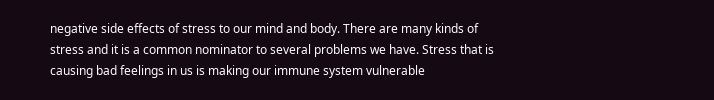negative side effects of stress to our mind and body. There are many kinds of stress and it is a common nominator to several problems we have. Stress that is causing bad feelings in us is making our immune system vulnerable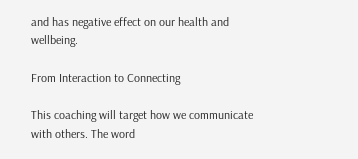and has negative effect on our health and wellbeing.

From Interaction to Connecting

This coaching will target how we communicate with others. The word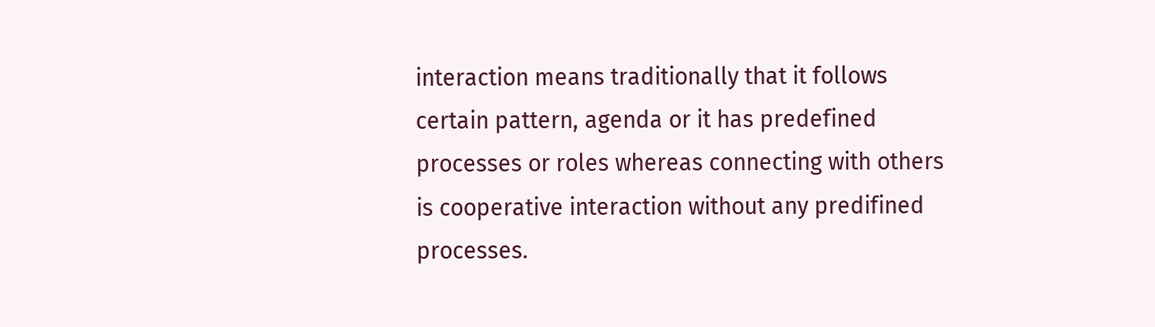interaction means traditionally that it follows certain pattern, agenda or it has predefined processes or roles whereas connecting with others is cooperative interaction without any predifined processes.